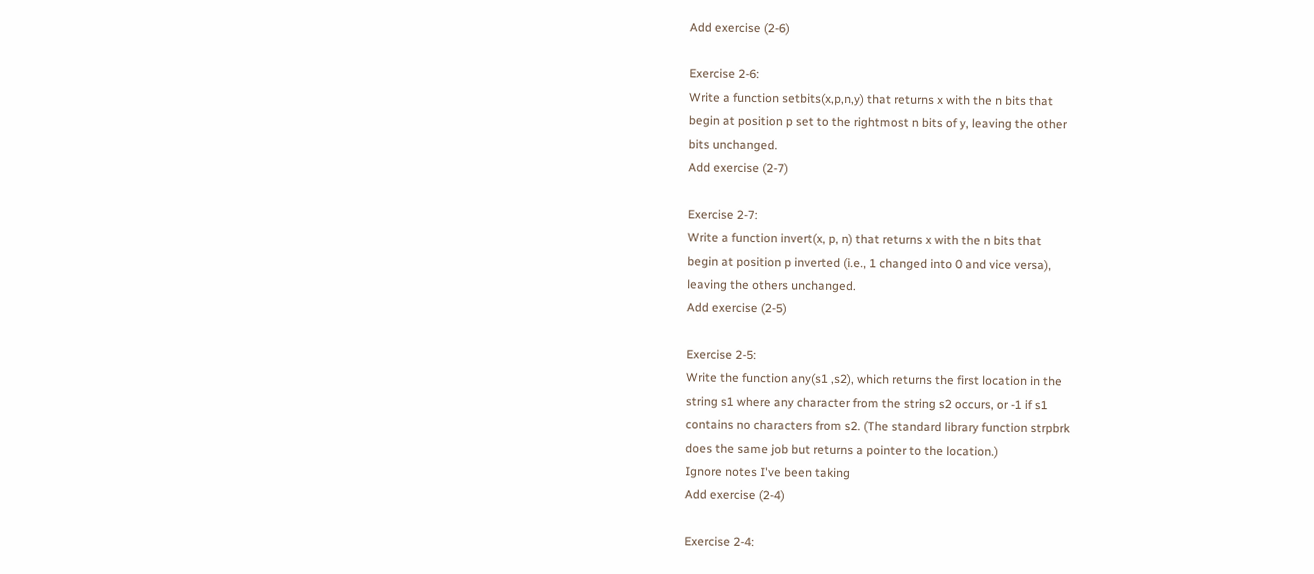Add exercise (2-6)

Exercise 2-6:
Write a function setbits(x,p,n,y) that returns x with the n bits that
begin at position p set to the rightmost n bits of y, leaving the other
bits unchanged.
Add exercise (2-7)

Exercise 2-7:
Write a function invert(x, p, n) that returns x with the n bits that
begin at position p inverted (i.e., 1 changed into 0 and vice versa),
leaving the others unchanged.
Add exercise (2-5)

Exercise 2-5:
Write the function any(s1 ,s2), which returns the first location in the
string s1 where any character from the string s2 occurs, or -1 if s1
contains no characters from s2. (The standard library function strpbrk
does the same job but returns a pointer to the location.)
Ignore notes I've been taking
Add exercise (2-4)

Exercise 2-4: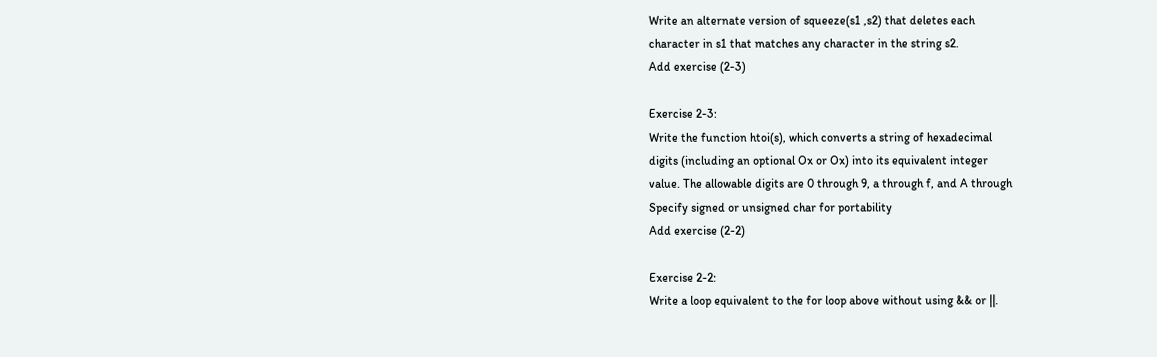Write an alternate version of squeeze(s1 ,s2) that deletes each
character in s1 that matches any character in the string s2.
Add exercise (2-3)

Exercise 2-3:
Write the function htoi(s), which converts a string of hexadecimal
digits (including an optional Ox or Ox) into its equivalent integer
value. The allowable digits are 0 through 9, a through f, and A through
Specify signed or unsigned char for portability
Add exercise (2-2)

Exercise 2-2:
Write a loop equivalent to the for loop above without using && or ||.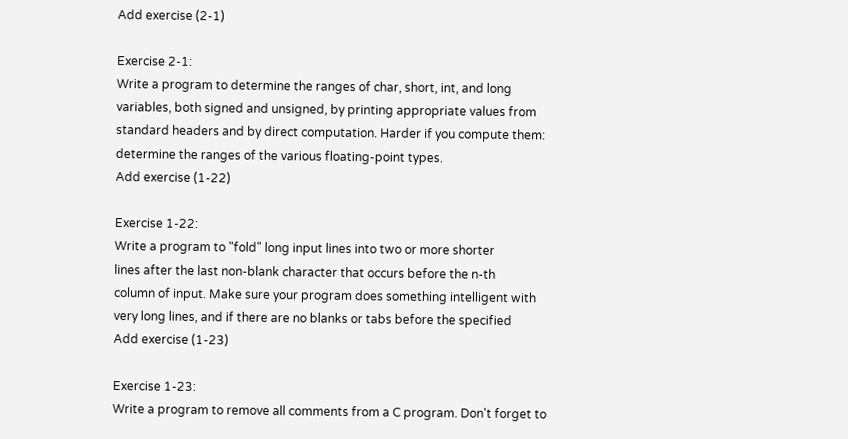Add exercise (2-1)

Exercise 2-1:
Write a program to determine the ranges of char, short, int, and long
variables, both signed and unsigned, by printing appropriate values from
standard headers and by direct computation. Harder if you compute them:
determine the ranges of the various floating-point types.
Add exercise (1-22)

Exercise 1-22:
Write a program to "fold" long input lines into two or more shorter
lines after the last non-blank character that occurs before the n-th
column of input. Make sure your program does something intelligent with
very long lines, and if there are no blanks or tabs before the specified
Add exercise (1-23)

Exercise 1-23:
Write a program to remove all comments from a C program. Don't forget to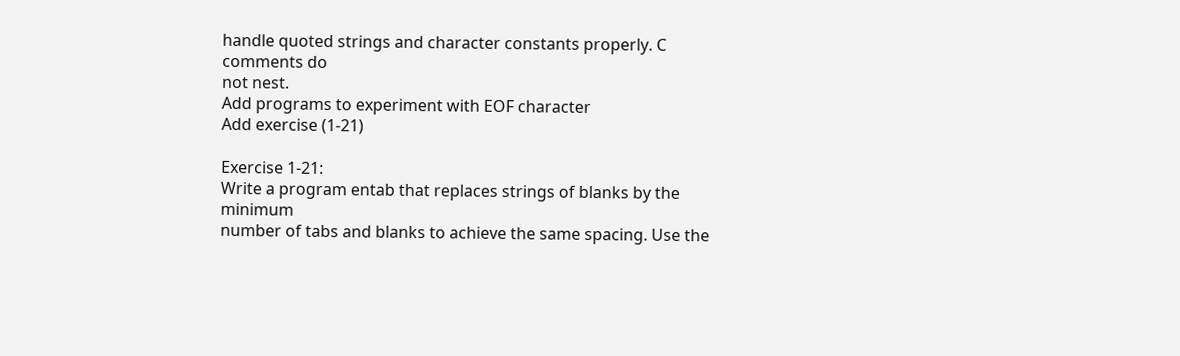handle quoted strings and character constants properly. C comments do
not nest.
Add programs to experiment with EOF character
Add exercise (1-21)

Exercise 1-21:
Write a program entab that replaces strings of blanks by the minimum
number of tabs and blanks to achieve the same spacing. Use the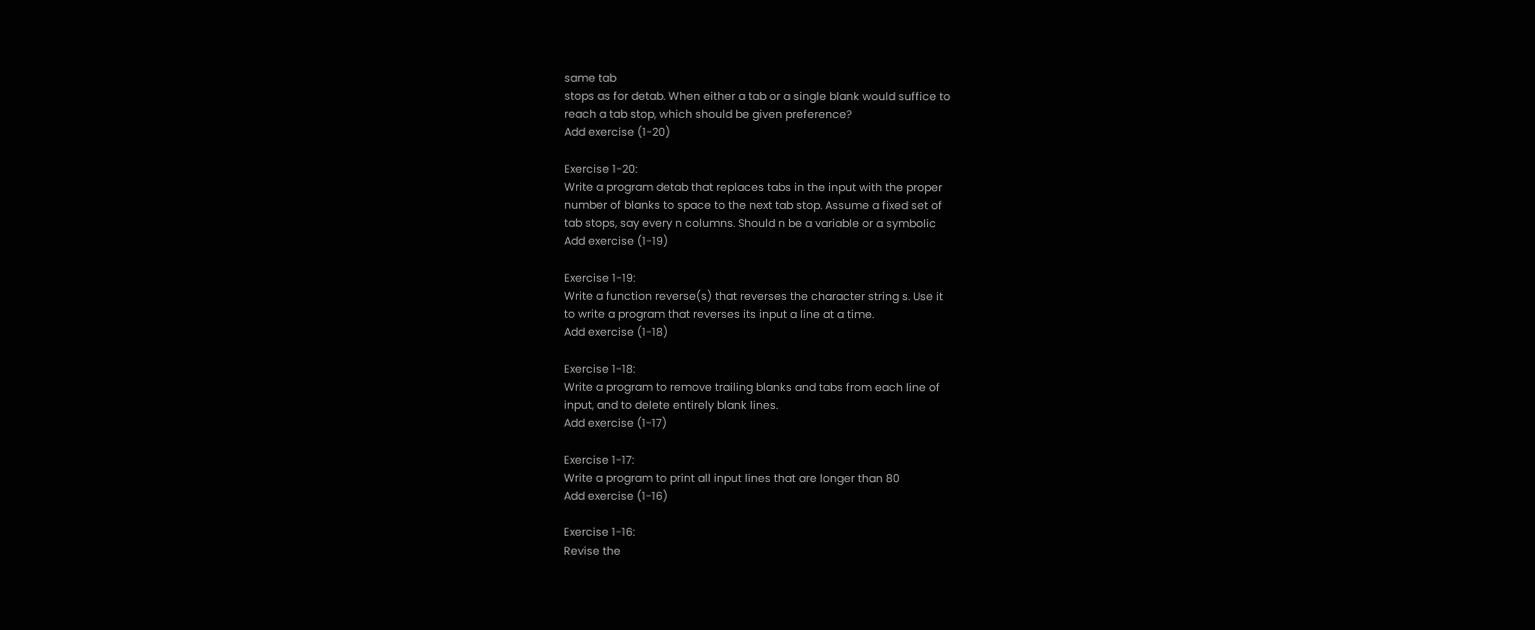same tab
stops as for detab. When either a tab or a single blank would suffice to
reach a tab stop, which should be given preference?
Add exercise (1-20)

Exercise 1-20:
Write a program detab that replaces tabs in the input with the proper
number of blanks to space to the next tab stop. Assume a fixed set of
tab stops, say every n columns. Should n be a variable or a symbolic
Add exercise (1-19)

Exercise 1-19:
Write a function reverse(s) that reverses the character string s. Use it
to write a program that reverses its input a line at a time.
Add exercise (1-18)

Exercise 1-18:
Write a program to remove trailing blanks and tabs from each line of
input, and to delete entirely blank lines.
Add exercise (1-17)

Exercise 1-17:
Write a program to print all input lines that are longer than 80
Add exercise (1-16)

Exercise 1-16:
Revise the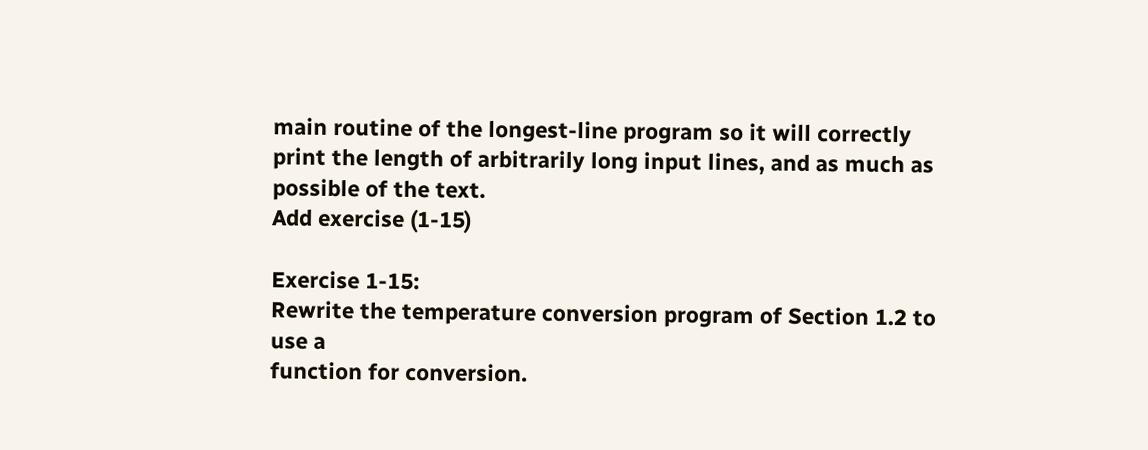main routine of the longest-line program so it will correctly
print the length of arbitrarily long input lines, and as much as
possible of the text.
Add exercise (1-15)

Exercise 1-15:
Rewrite the temperature conversion program of Section 1.2 to use a
function for conversion.